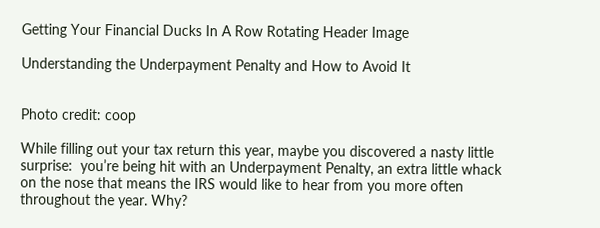Getting Your Financial Ducks In A Row Rotating Header Image

Understanding the Underpayment Penalty and How to Avoid It


Photo credit: coop

While filling out your tax return this year, maybe you discovered a nasty little surprise:  you’re being hit with an Underpayment Penalty, an extra little whack on the nose that means the IRS would like to hear from you more often throughout the year. Why?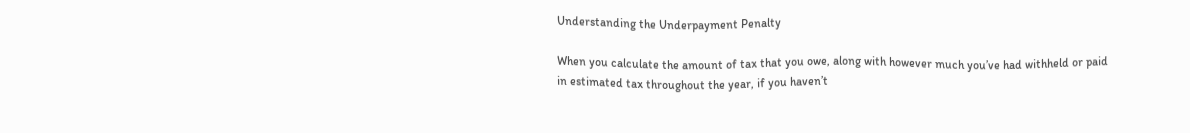Understanding the Underpayment Penalty

When you calculate the amount of tax that you owe, along with however much you’ve had withheld or paid in estimated tax throughout the year, if you haven’t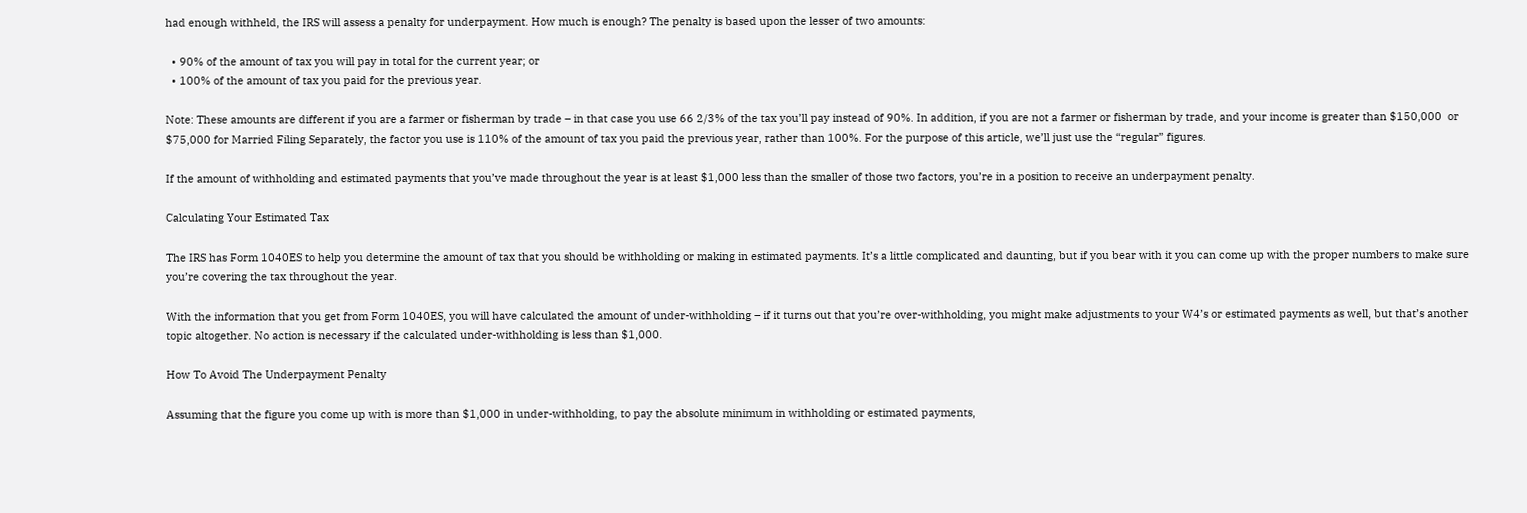had enough withheld, the IRS will assess a penalty for underpayment. How much is enough? The penalty is based upon the lesser of two amounts:

  • 90% of the amount of tax you will pay in total for the current year; or
  • 100% of the amount of tax you paid for the previous year.

Note: These amounts are different if you are a farmer or fisherman by trade – in that case you use 66 2/3% of the tax you’ll pay instead of 90%. In addition, if you are not a farmer or fisherman by trade, and your income is greater than $150,000  or $75,000 for Married Filing Separately, the factor you use is 110% of the amount of tax you paid the previous year, rather than 100%. For the purpose of this article, we’ll just use the “regular” figures.

If the amount of withholding and estimated payments that you’ve made throughout the year is at least $1,000 less than the smaller of those two factors, you’re in a position to receive an underpayment penalty.

Calculating Your Estimated Tax

The IRS has Form 1040ES to help you determine the amount of tax that you should be withholding or making in estimated payments. It’s a little complicated and daunting, but if you bear with it you can come up with the proper numbers to make sure you’re covering the tax throughout the year.

With the information that you get from Form 1040ES, you will have calculated the amount of under-withholding – if it turns out that you’re over-withholding, you might make adjustments to your W4’s or estimated payments as well, but that’s another topic altogether. No action is necessary if the calculated under-withholding is less than $1,000.

How To Avoid The Underpayment Penalty

Assuming that the figure you come up with is more than $1,000 in under-withholding, to pay the absolute minimum in withholding or estimated payments,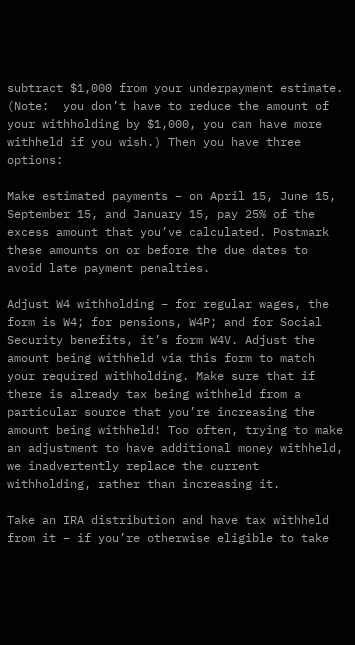subtract $1,000 from your underpayment estimate. (Note:  you don’t have to reduce the amount of your withholding by $1,000, you can have more withheld if you wish.) Then you have three options:

Make estimated payments – on April 15, June 15, September 15, and January 15, pay 25% of the excess amount that you’ve calculated. Postmark these amounts on or before the due dates to avoid late payment penalties.

Adjust W4 withholding – for regular wages, the form is W4; for pensions, W4P; and for Social Security benefits, it’s form W4V. Adjust the amount being withheld via this form to match your required withholding. Make sure that if there is already tax being withheld from a particular source that you’re increasing the amount being withheld! Too often, trying to make an adjustment to have additional money withheld, we inadvertently replace the current withholding, rather than increasing it.

Take an IRA distribution and have tax withheld from it – if you’re otherwise eligible to take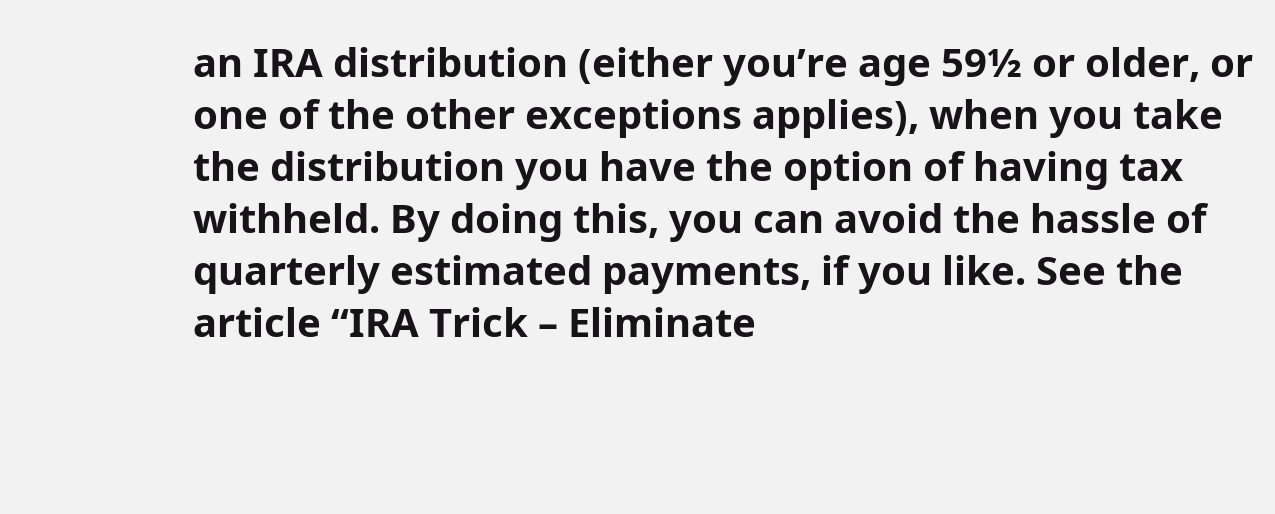an IRA distribution (either you’re age 59½ or older, or one of the other exceptions applies), when you take the distribution you have the option of having tax withheld. By doing this, you can avoid the hassle of quarterly estimated payments, if you like. See the article “IRA Trick – Eliminate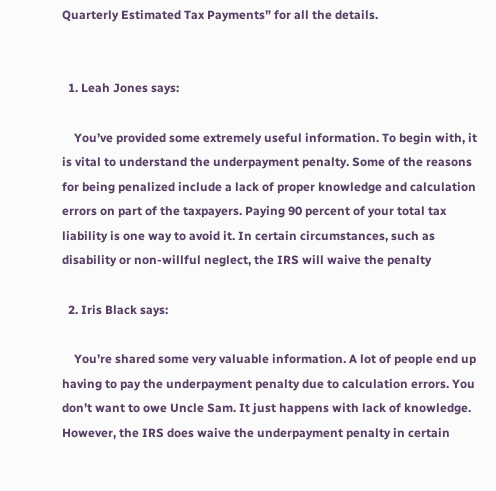Quarterly Estimated Tax Payments” for all the details.


  1. Leah Jones says:

    You’ve provided some extremely useful information. To begin with, it is vital to understand the underpayment penalty. Some of the reasons for being penalized include a lack of proper knowledge and calculation errors on part of the taxpayers. Paying 90 percent of your total tax liability is one way to avoid it. In certain circumstances, such as disability or non-willful neglect, the IRS will waive the penalty

  2. Iris Black says:

    You’re shared some very valuable information. A lot of people end up having to pay the underpayment penalty due to calculation errors. You don’t want to owe Uncle Sam. It just happens with lack of knowledge. However, the IRS does waive the underpayment penalty in certain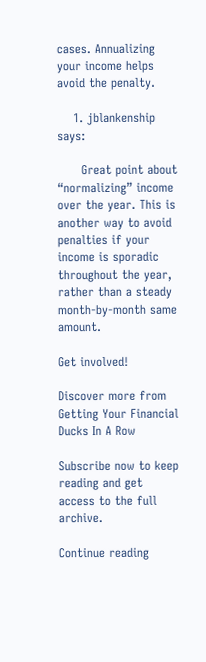cases. Annualizing your income helps avoid the penalty.

    1. jblankenship says:

      Great point about “normalizing” income over the year. This is another way to avoid penalties if your income is sporadic throughout the year, rather than a steady month-by-month same amount.

Get involved!

Discover more from Getting Your Financial Ducks In A Row

Subscribe now to keep reading and get access to the full archive.

Continue reading